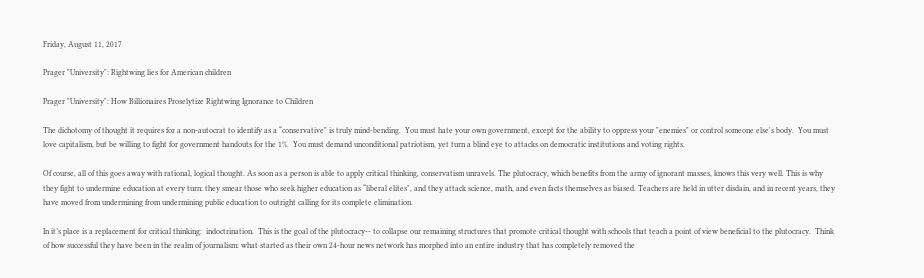Friday, August 11, 2017

Prager "University": Rightwing lies for American children

Prager "University": How Billionaires Proselytize Rightwing Ignorance to Children

The dichotomy of thought it requires for a non-autocrat to identify as a “conservative" is truly mind-bending.  You must hate your own government, except for the ability to oppress your "enemies" or control someone else's body.  You must love capitalism, but be willing to fight for government handouts for the 1%.  You must demand unconditional patriotism, yet turn a blind eye to attacks on democratic institutions and voting rights.

Of course, all of this goes away with rational, logical thought. As soon as a person is able to apply critical thinking, conservatism unravels. The plutocracy, which benefits from the army of ignorant masses, knows this very well. This is why they fight to undermine education at every turn: they smear those who seek higher education as “liberal elites", and they attack science, math, and even facts themselves as biased. Teachers are held in utter disdain, and in recent years, they have moved from undermining from undermining public education to outright calling for its complete elimination.

In it’s place is a replacement for critical thinking:  indoctrination.  This is the goal of the plutocracy-- to collapse our remaining structures that promote critical thought with schools that teach a point of view beneficial to the plutocracy.  Think of how successful they have been in the realm of journalism: what started as their own 24-hour news network has morphed into an entire industry that has completely removed the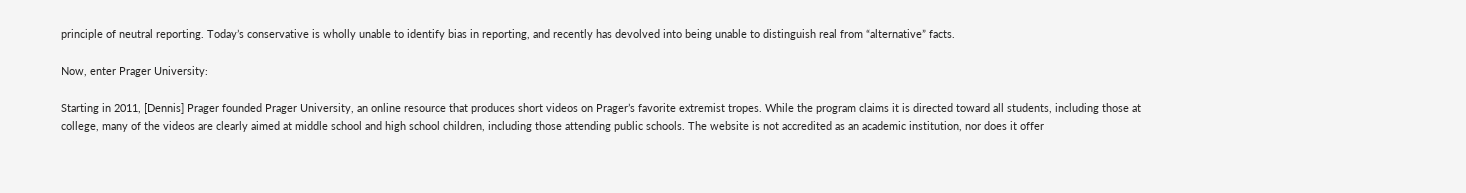principle of neutral reporting. Today’s conservative is wholly unable to identify bias in reporting, and recently has devolved into being unable to distinguish real from “alternative” facts.

Now, enter Prager University:

Starting in 2011, [Dennis] Prager founded Prager University, an online resource that produces short videos on Prager’s favorite extremist tropes. While the program claims it is directed toward all students, including those at college, many of the videos are clearly aimed at middle school and high school children, including those attending public schools. The website is not accredited as an academic institution, nor does it offer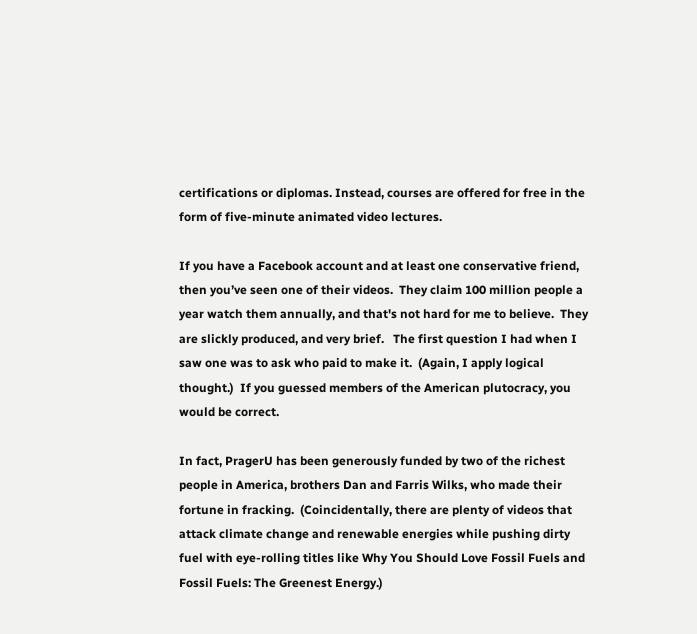certifications or diplomas. Instead, courses are offered for free in the form of five-minute animated video lectures.

If you have a Facebook account and at least one conservative friend, then you’ve seen one of their videos.  They claim 100 million people a year watch them annually, and that's not hard for me to believe.  They are slickly produced, and very brief.   The first question I had when I saw one was to ask who paid to make it.  (Again, I apply logical thought.)  If you guessed members of the American plutocracy, you would be correct.

In fact, PragerU has been generously funded by two of the richest people in America, brothers Dan and Farris Wilks, who made their fortune in fracking.  (Coincidentally, there are plenty of videos that attack climate change and renewable energies while pushing dirty fuel with eye-rolling titles like Why You Should Love Fossil Fuels and Fossil Fuels: The Greenest Energy.)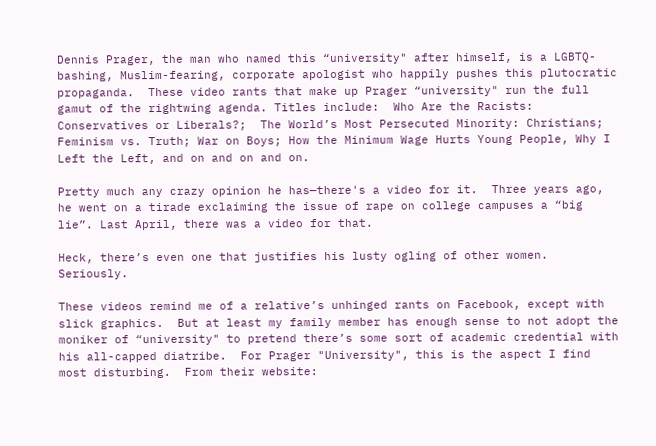Dennis Prager, the man who named this “university" after himself, is a LGBTQ-bashing, Muslim-fearing, corporate apologist who happily pushes this plutocratic propaganda.  These video rants that make up Prager “university" run the full gamut of the rightwing agenda. Titles include:  Who Are the Racists: Conservatives or Liberals?;  The World’s Most Persecuted Minority: Christians; Feminism vs. Truth; War on Boys; How the Minimum Wage Hurts Young People, Why I Left the Left, and on and on and on.

Pretty much any crazy opinion he has—there's a video for it.  Three years ago, he went on a tirade exclaiming the issue of rape on college campuses a “big lie”. Last April, there was a video for that.

Heck, there’s even one that justifies his lusty ogling of other women. Seriously.

These videos remind me of a relative’s unhinged rants on Facebook, except with slick graphics.  But at least my family member has enough sense to not adopt the moniker of “university" to pretend there’s some sort of academic credential with his all-capped diatribe.  For Prager "University", this is the aspect I find most disturbing.  From their website: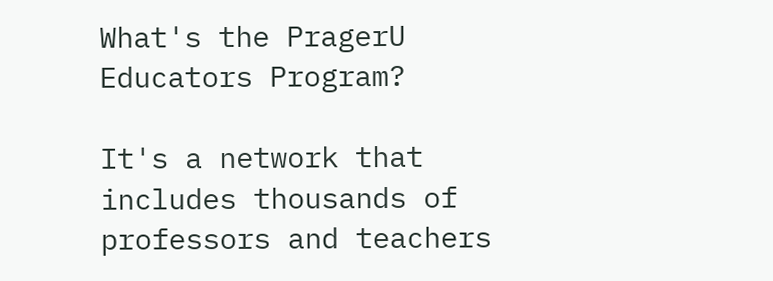What's the PragerU Educators Program?

It's a network that includes thousands of professors and teachers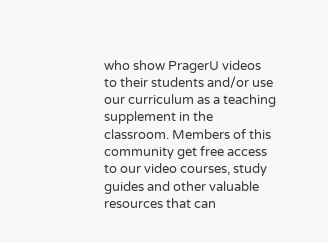who show PragerU videos to their students and/or use our curriculum as a teaching supplement in the classroom. Members of this community get free access to our video courses, study guides and other valuable resources that can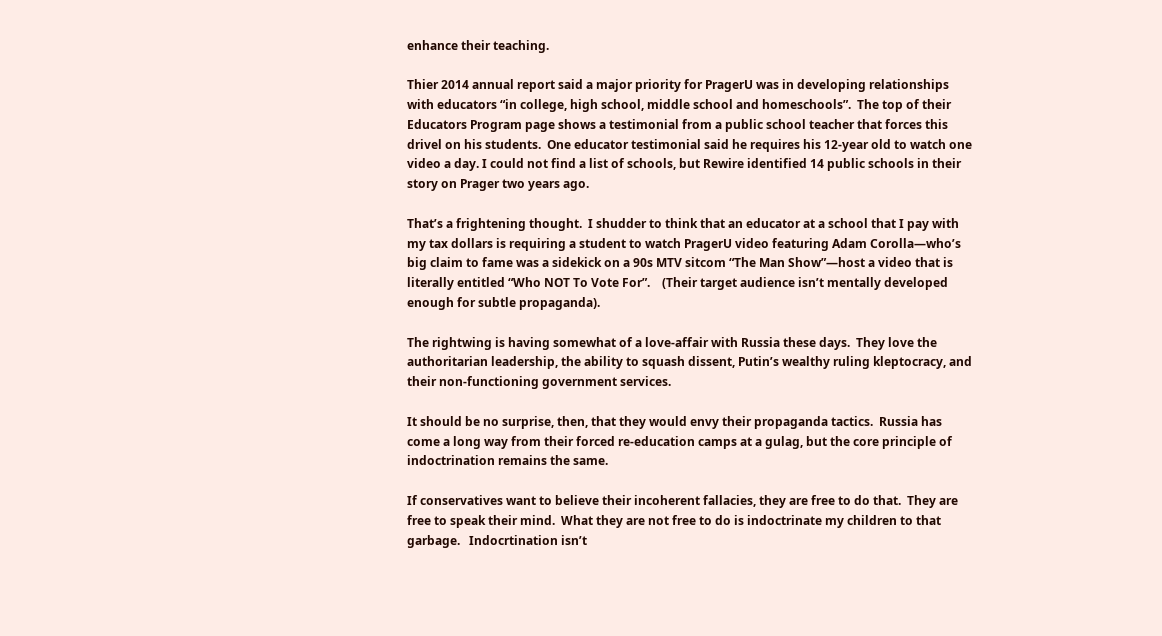enhance their teaching.

Thier 2014 annual report said a major priority for PragerU was in developing relationships with educators “in college, high school, middle school and homeschools”.  The top of their Educators Program page shows a testimonial from a public school teacher that forces this drivel on his students.  One educator testimonial said he requires his 12-year old to watch one video a day. I could not find a list of schools, but Rewire identified 14 public schools in their story on Prager two years ago.

That’s a frightening thought.  I shudder to think that an educator at a school that I pay with my tax dollars is requiring a student to watch PragerU video featuring Adam Corolla—who’s big claim to fame was a sidekick on a 90s MTV sitcom “The Man Show”—host a video that is literally entitled “Who NOT To Vote For”.    (Their target audience isn’t mentally developed enough for subtle propaganda).

The rightwing is having somewhat of a love-affair with Russia these days.  They love the authoritarian leadership, the ability to squash dissent, Putin’s wealthy ruling kleptocracy, and their non-functioning government services.

It should be no surprise, then, that they would envy their propaganda tactics.  Russia has come a long way from their forced re-education camps at a gulag, but the core principle of indoctrination remains the same.

If conservatives want to believe their incoherent fallacies, they are free to do that.  They are free to speak their mind.  What they are not free to do is indoctrinate my children to that garbage.   Indocrtination isn’t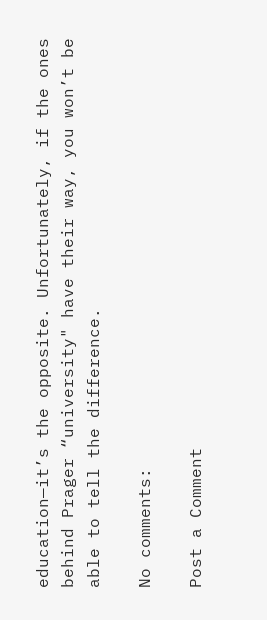education—it’s the opposite. Unfortunately, if the ones behind Prager “university" have their way, you won’t be able to tell the difference.

No comments:

Post a Comment